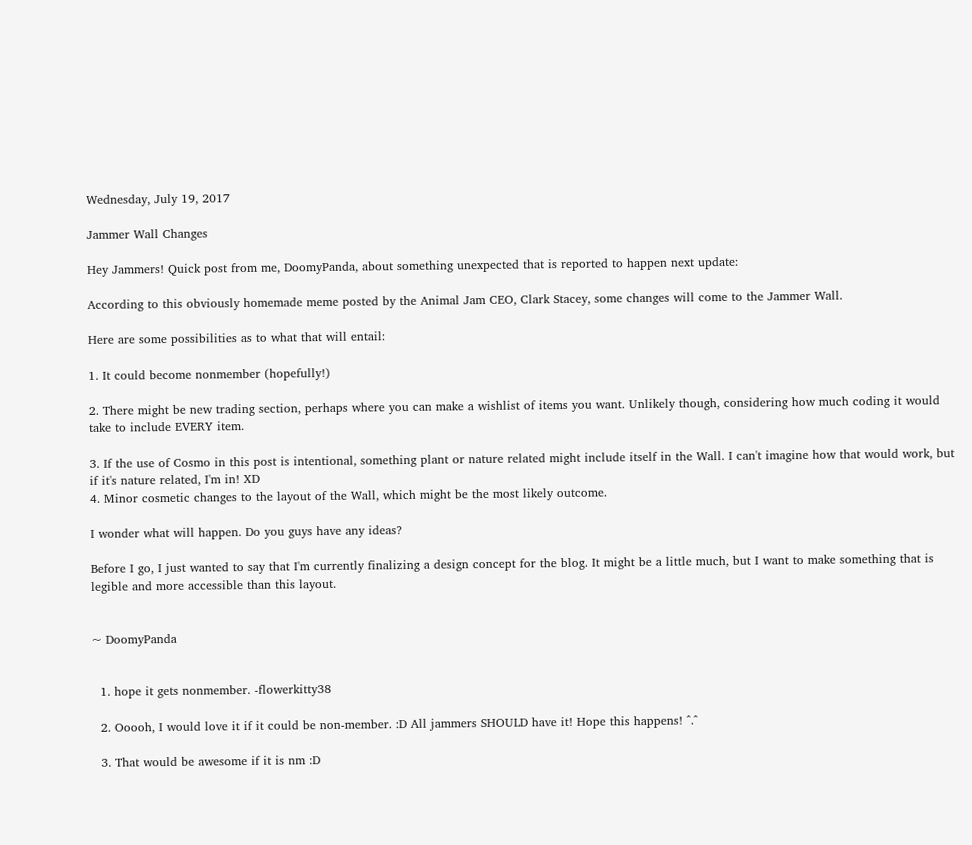Wednesday, July 19, 2017

Jammer Wall Changes

Hey Jammers! Quick post from me, DoomyPanda, about something unexpected that is reported to happen next update:

According to this obviously homemade meme posted by the Animal Jam CEO, Clark Stacey, some changes will come to the Jammer Wall.

Here are some possibilities as to what that will entail:

1. It could become nonmember (hopefully!)

2. There might be new trading section, perhaps where you can make a wishlist of items you want. Unlikely though, considering how much coding it would take to include EVERY item.

3. If the use of Cosmo in this post is intentional, something plant or nature related might include itself in the Wall. I can't imagine how that would work, but if it's nature related, I'm in! XD
4. Minor cosmetic changes to the layout of the Wall, which might be the most likely outcome.

I wonder what will happen. Do you guys have any ideas?

Before I go, I just wanted to say that I'm currently finalizing a design concept for the blog. It might be a little much, but I want to make something that is legible and more accessible than this layout.


~ DoomyPanda


  1. hope it gets nonmember. -flowerkitty38

  2. Ooooh, I would love it if it could be non-member. :D All jammers SHOULD have it! Hope this happens! ^.^

  3. That would be awesome if it is nm :D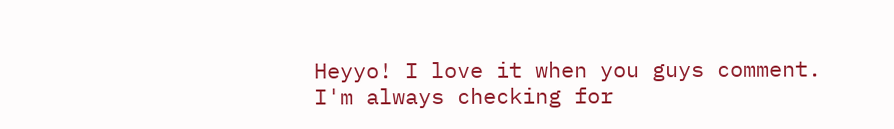Heyyo! I love it when you guys comment. I'm always checking for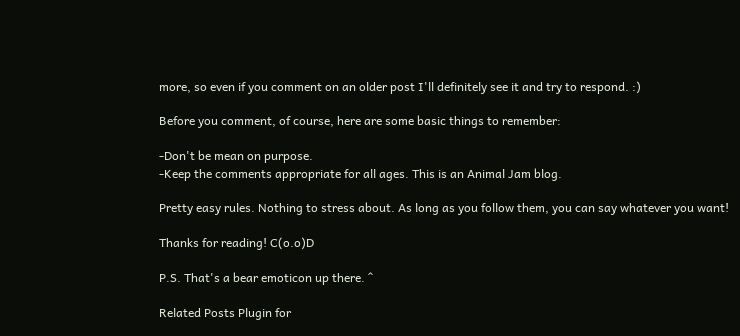more, so even if you comment on an older post I'll definitely see it and try to respond. :)

Before you comment, of course, here are some basic things to remember:

-Don't be mean on purpose.
-Keep the comments appropriate for all ages. This is an Animal Jam blog.

Pretty easy rules. Nothing to stress about. As long as you follow them, you can say whatever you want!

Thanks for reading! C(o.o)D

P.S. That's a bear emoticon up there. ^

Related Posts Plugin for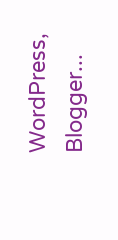WordPress, Blogger...